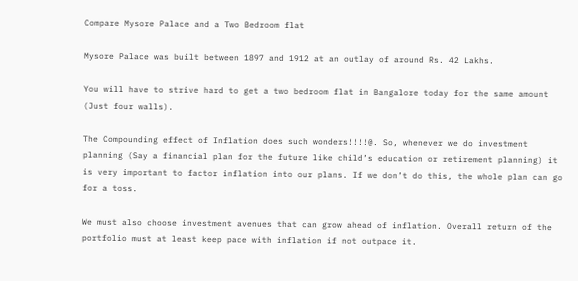Compare Mysore Palace and a Two Bedroom flat

Mysore Palace was built between 1897 and 1912 at an outlay of around Rs. 42 Lakhs.

You will have to strive hard to get a two bedroom flat in Bangalore today for the same amount (Just four walls).

The Compounding effect of Inflation does such wonders!!!!@. So, whenever we do investment planning (Say a financial plan for the future like child’s education or retirement planning) it is very important to factor inflation into our plans. If we don’t do this, the whole plan can go for a toss.

We must also choose investment avenues that can grow ahead of inflation. Overall return of the portfolio must at least keep pace with inflation if not outpace it.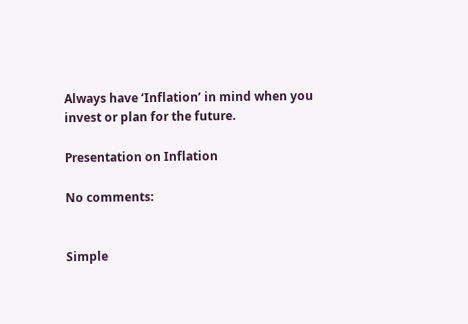Always have ‘Inflation’ in mind when you invest or plan for the future.

Presentation on Inflation

No comments:


Simple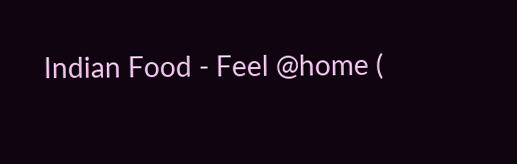Indian Food - Feel @home (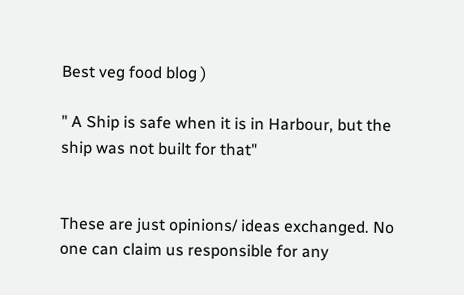Best veg food blog )

" A Ship is safe when it is in Harbour, but the ship was not built for that"


These are just opinions/ ideas exchanged. No one can claim us responsible for any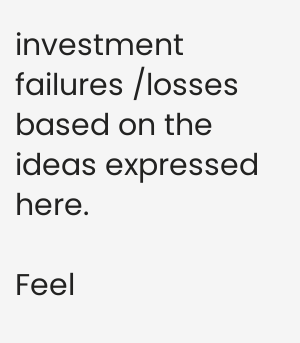investment failures /losses based on the ideas expressed here.

Feel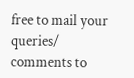free to mail your queries/ comments to